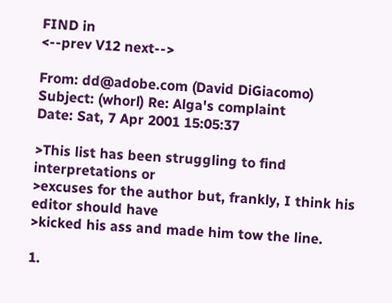FIND in
<--prev V12 next-->

From: dd@adobe.com (David DiGiacomo)
Subject: (whorl) Re: Alga's complaint
Date: Sat, 7 Apr 2001 15:05:37

>This list has been struggling to find interpretations or
>excuses for the author but, frankly, I think his editor should have
>kicked his ass and made him tow the line.

1.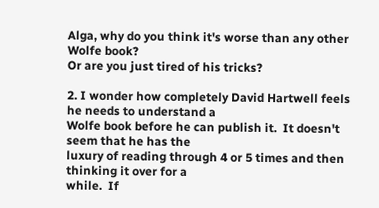Alga, why do you think it's worse than any other Wolfe book?
Or are you just tired of his tricks?

2. I wonder how completely David Hartwell feels he needs to understand a
Wolfe book before he can publish it.  It doesn't seem that he has the
luxury of reading through 4 or 5 times and then thinking it over for a
while.  If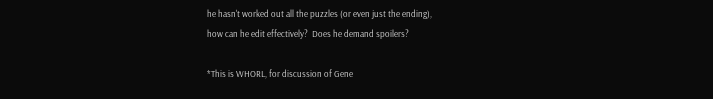he hasn't worked out all the puzzles (or even just the ending),
how can he edit effectively?  Does he demand spoilers?

*This is WHORL, for discussion of Gene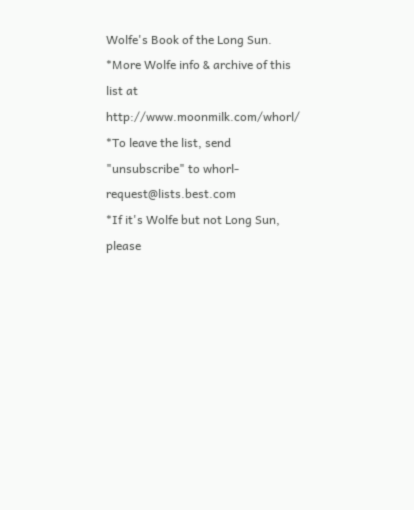Wolfe's Book of the Long Sun.
*More Wolfe info & archive of this list at http://www.moonmilk.com/whorl/
*To leave the list, send "unsubscribe" to whorl-request@lists.best.com
*If it's Wolfe but not Long Sun, please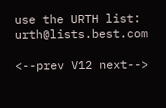use the URTH list: urth@lists.best.com

<--prev V12 next-->